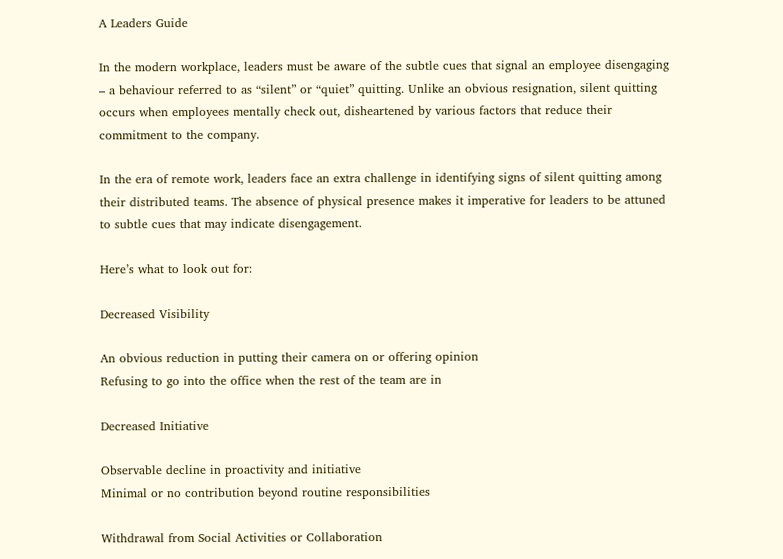A Leaders Guide

In the modern workplace, leaders must be aware of the subtle cues that signal an employee disengaging – a behaviour referred to as “silent” or “quiet” quitting. Unlike an obvious resignation, silent quitting occurs when employees mentally check out, disheartened by various factors that reduce their commitment to the company.

In the era of remote work, leaders face an extra challenge in identifying signs of silent quitting among their distributed teams. The absence of physical presence makes it imperative for leaders to be attuned to subtle cues that may indicate disengagement.

Here’s what to look out for:

Decreased Visibility

An obvious reduction in putting their camera on or offering opinion
Refusing to go into the office when the rest of the team are in

Decreased Initiative

Observable decline in proactivity and initiative
Minimal or no contribution beyond routine responsibilities

Withdrawal from Social Activities or Collaboration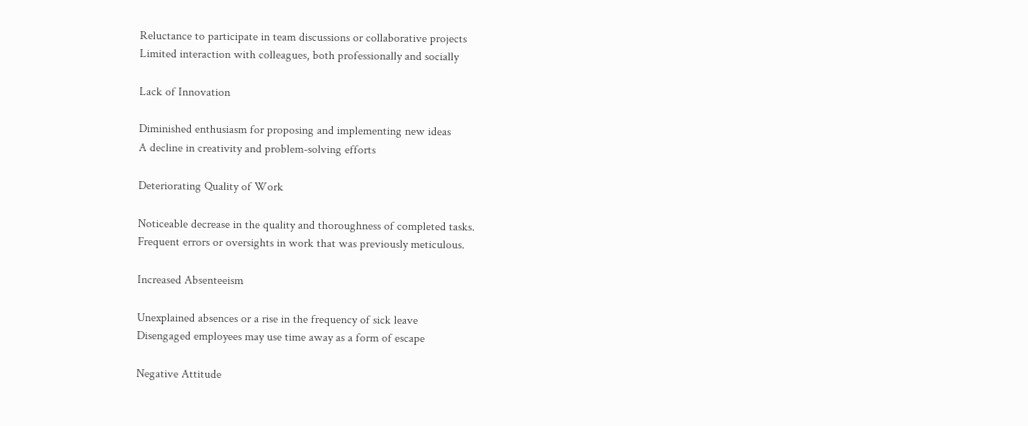Reluctance to participate in team discussions or collaborative projects
Limited interaction with colleagues, both professionally and socially

Lack of Innovation

Diminished enthusiasm for proposing and implementing new ideas
A decline in creativity and problem-solving efforts

Deteriorating Quality of Work

Noticeable decrease in the quality and thoroughness of completed tasks.
Frequent errors or oversights in work that was previously meticulous.

Increased Absenteeism

Unexplained absences or a rise in the frequency of sick leave
Disengaged employees may use time away as a form of escape

Negative Attitude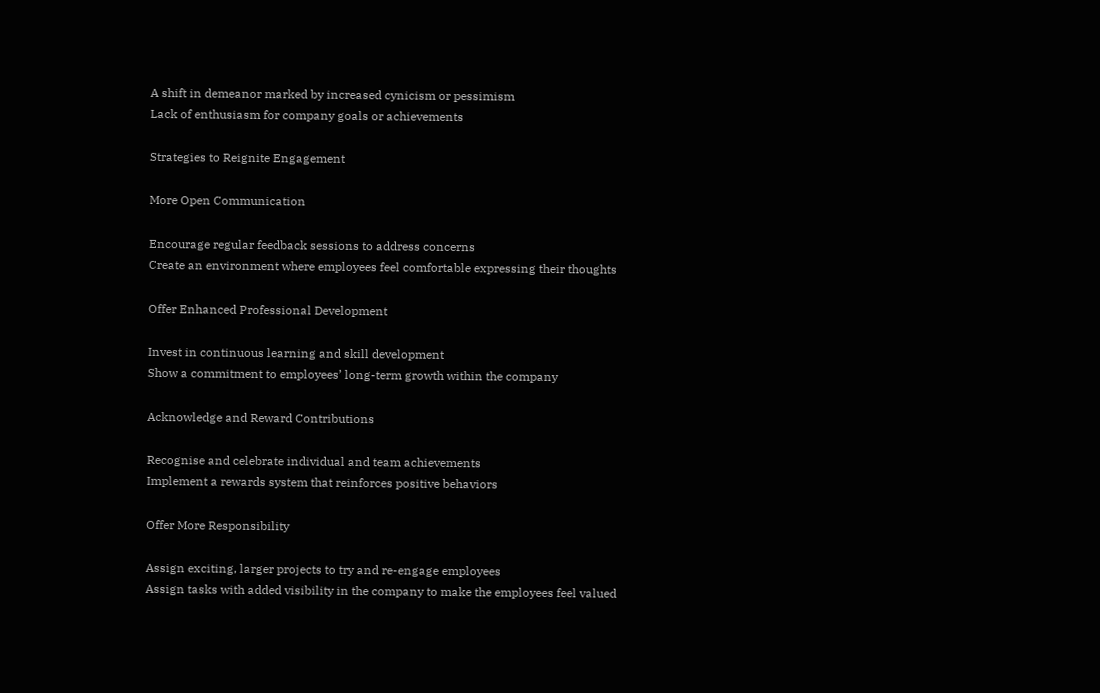A shift in demeanor marked by increased cynicism or pessimism
Lack of enthusiasm for company goals or achievements

Strategies to Reignite Engagement

More Open Communication

Encourage regular feedback sessions to address concerns
Create an environment where employees feel comfortable expressing their thoughts

Offer Enhanced Professional Development

Invest in continuous learning and skill development
Show a commitment to employees’ long-term growth within the company

Acknowledge and Reward Contributions

Recognise and celebrate individual and team achievements
Implement a rewards system that reinforces positive behaviors

Offer More Responsibility

Assign exciting, larger projects to try and re-engage employees
Assign tasks with added visibility in the company to make the employees feel valued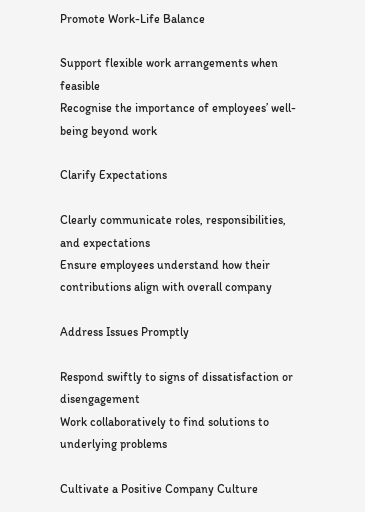Promote Work-Life Balance

Support flexible work arrangements when feasible
Recognise the importance of employees’ well-being beyond work

Clarify Expectations

Clearly communicate roles, responsibilities, and expectations
Ensure employees understand how their contributions align with overall company

Address Issues Promptly

Respond swiftly to signs of dissatisfaction or disengagement
Work collaboratively to find solutions to underlying problems

Cultivate a Positive Company Culture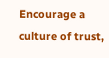Encourage a culture of trust,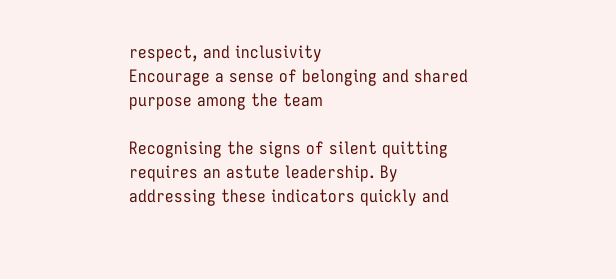respect, and inclusivity
Encourage a sense of belonging and shared purpose among the team

Recognising the signs of silent quitting requires an astute leadership. By addressing these indicators quickly and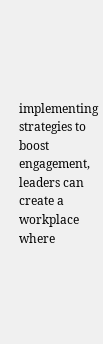implementing strategies to boost engagement, leaders can create a workplace where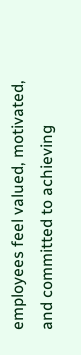employees feel valued, motivated, and committed to achieving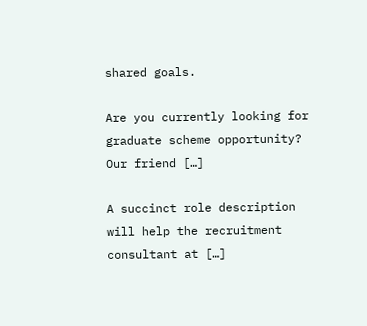shared goals.

Are you currently looking for graduate scheme opportunity? Our friend […]

A succinct role description will help the recruitment consultant at […]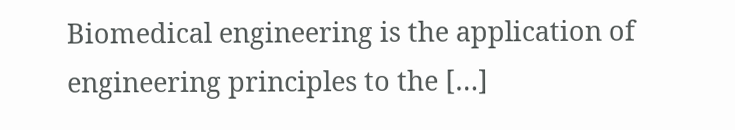Biomedical engineering is the application of engineering principles to the […]